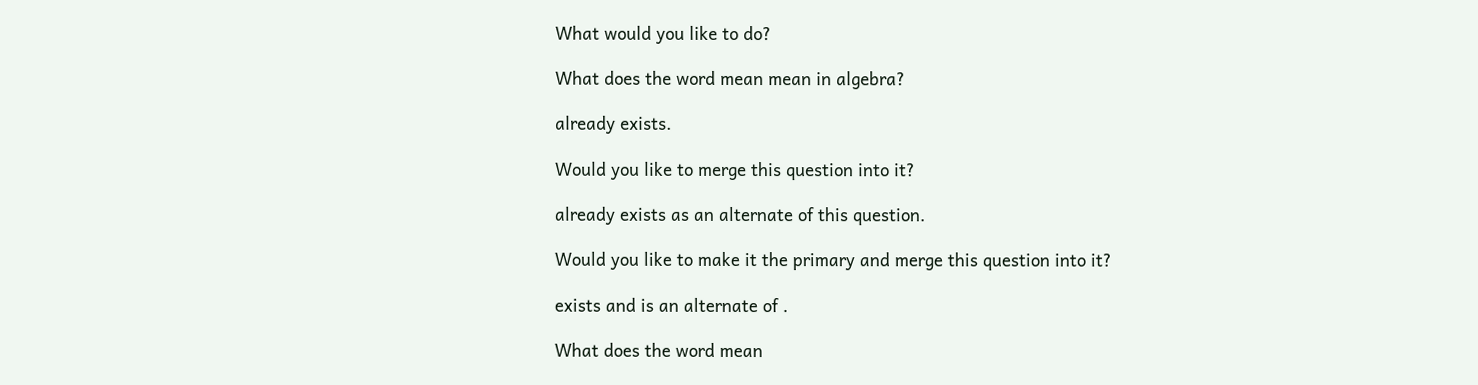What would you like to do?

What does the word mean mean in algebra?

already exists.

Would you like to merge this question into it?

already exists as an alternate of this question.

Would you like to make it the primary and merge this question into it?

exists and is an alternate of .

What does the word mean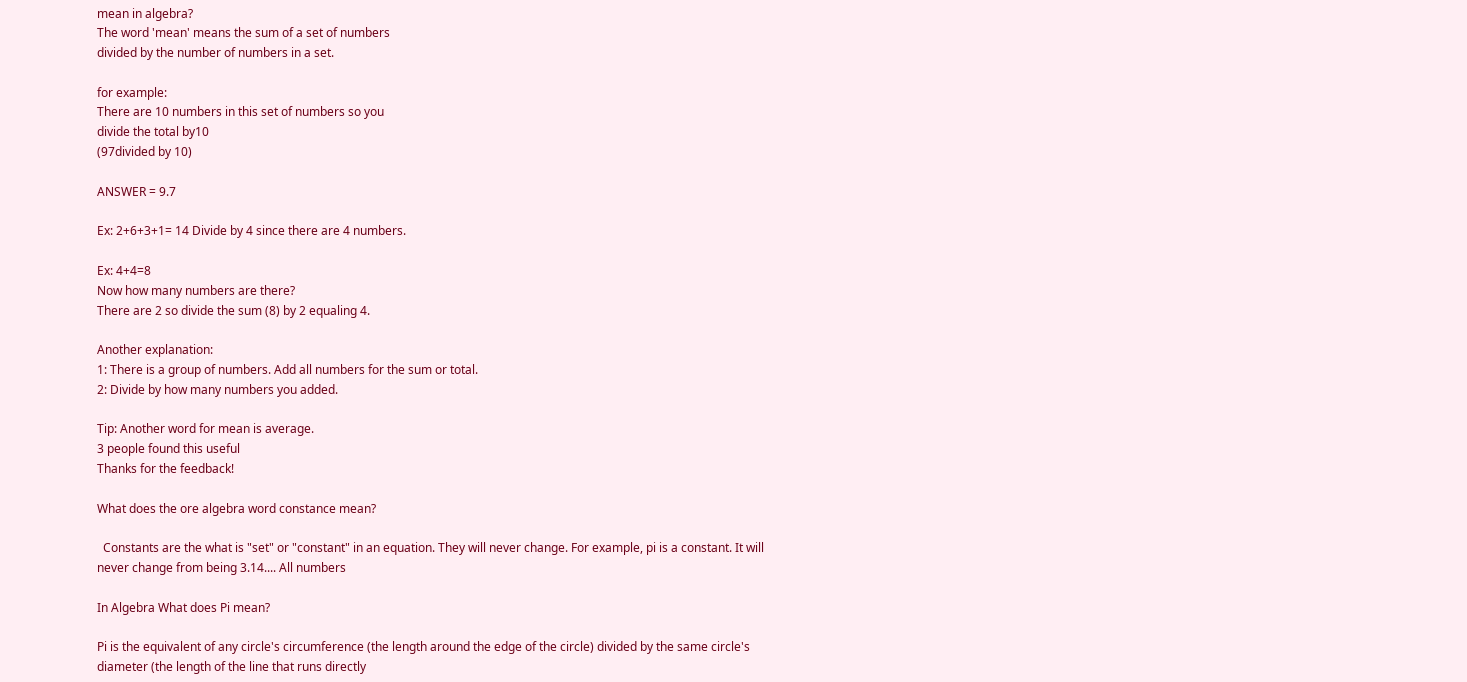mean in algebra?
The word 'mean' means the sum of a set of numbers
divided by the number of numbers in a set.

for example:
There are 10 numbers in this set of numbers so you
divide the total by10
(97divided by 10)

ANSWER = 9.7

Ex: 2+6+3+1= 14 Divide by 4 since there are 4 numbers.

Ex: 4+4=8
Now how many numbers are there?
There are 2 so divide the sum (8) by 2 equaling 4.

Another explanation:
1: There is a group of numbers. Add all numbers for the sum or total.
2: Divide by how many numbers you added.

Tip: Another word for mean is average.
3 people found this useful
Thanks for the feedback!

What does the ore algebra word constance mean?

  Constants are the what is "set" or "constant" in an equation. They will never change. For example, pi is a constant. It will never change from being 3.14.... All numbers

In Algebra What does Pi mean?

Pi is the equivalent of any circle's circumference (the length around the edge of the circle) divided by the same circle's diameter (the length of the line that runs directly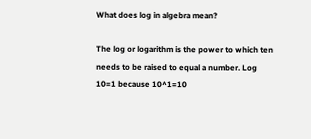What does log in algebra mean?

The log or logarithm is the power to which ten needs to be raised to equal a number. Log 10=1 because 10^1=10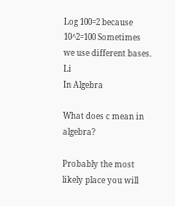Log 100=2 because 10^2=100 Sometimes we use different bases. Li
In Algebra

What does c mean in algebra?

Probably the most likely place you will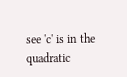see 'c' is in the quadratic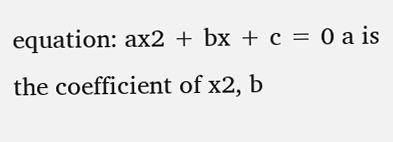equation: ax2 + bx + c = 0 a is the coefficient of x2, b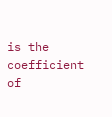is the coefficient of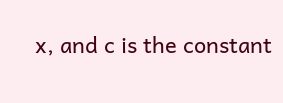x, and c is the constant